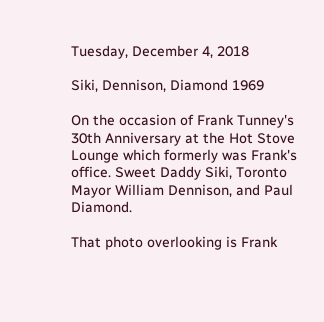Tuesday, December 4, 2018

Siki, Dennison, Diamond 1969

On the occasion of Frank Tunney's 30th Anniversary at the Hot Stove Lounge which formerly was Frank's office. Sweet Daddy Siki, Toronto Mayor William Dennison, and Paul Diamond.

That photo overlooking is Frank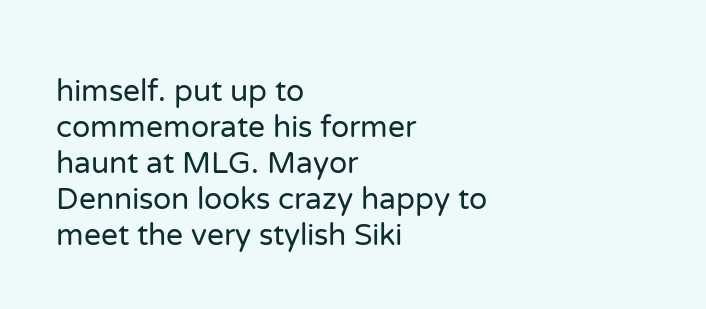himself. put up to commemorate his former haunt at MLG. Mayor Dennison looks crazy happy to meet the very stylish Siki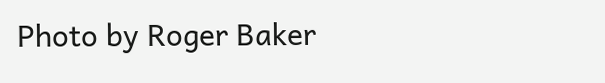Photo by Roger Baker